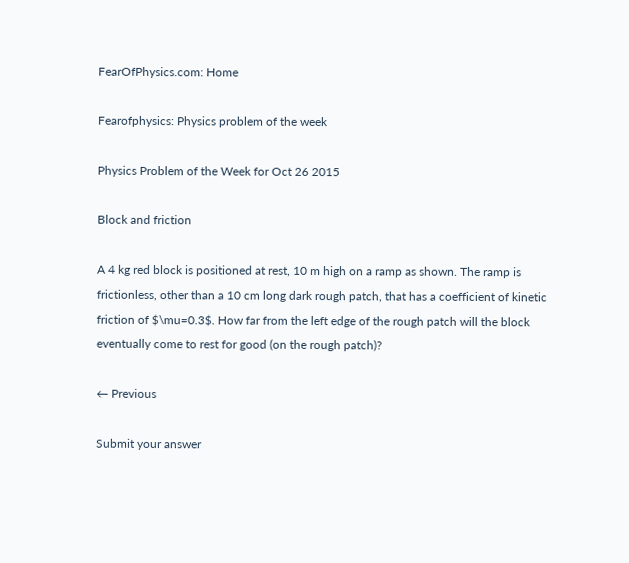FearOfPhysics.com: Home

Fearofphysics: Physics problem of the week

Physics Problem of the Week for Oct 26 2015

Block and friction

A 4 kg red block is positioned at rest, 10 m high on a ramp as shown. The ramp is frictionless, other than a 10 cm long dark rough patch, that has a coefficient of kinetic friction of $\mu=0.3$. How far from the left edge of the rough patch will the block eventually come to rest for good (on the rough patch)?

← Previous

Submit your answer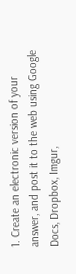1. Create an electronic version of your answer, and post it to the web using Google Docs, Dropbox, Imgur,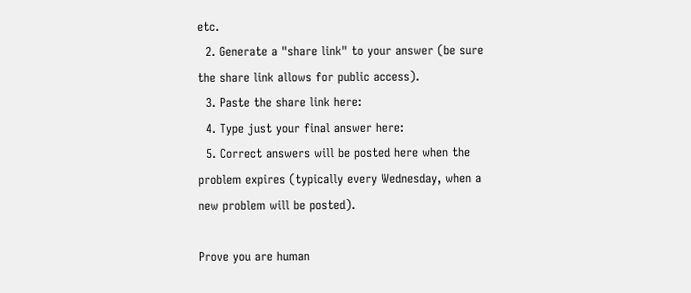etc.
  2. Generate a "share link" to your answer (be sure the share link allows for public access).
  3. Paste the share link here:
  4. Type just your final answer here:
  5. Correct answers will be posted here when the problem expires (typically every Wednesday, when a new problem will be posted).

Prove you are human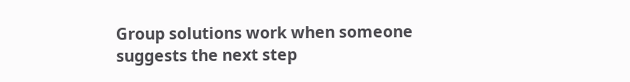Group solutions work when someone suggests the next step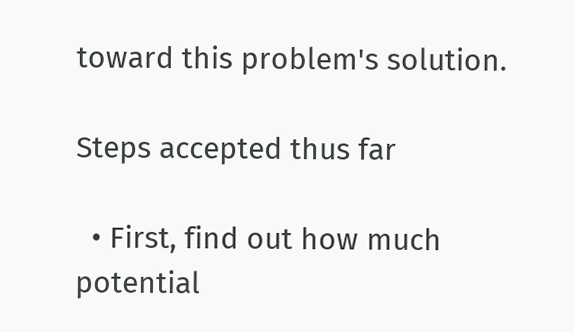toward this problem's solution.

Steps accepted thus far

  • First, find out how much potential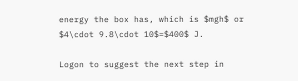energy the box has, which is $mgh$ or $4\cdot 9.8\cdot 10$=$400$ J.

Logon to suggest the next step in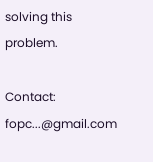solving this problem.

Contact: fopc...@gmail.com